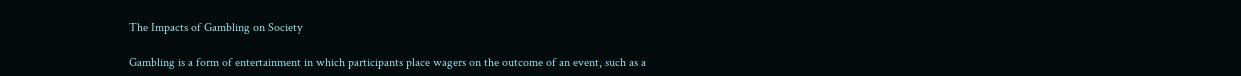The Impacts of Gambling on Society

Gambling is a form of entertainment in which participants place wagers on the outcome of an event, such as a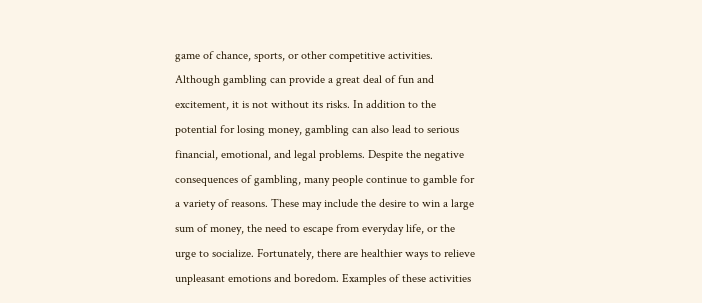game of chance, sports, or other competitive activities. Although gambling can provide a great deal of fun and excitement, it is not without its risks. In addition to the potential for losing money, gambling can also lead to serious financial, emotional, and legal problems. Despite the negative consequences of gambling, many people continue to gamble for a variety of reasons. These may include the desire to win a large sum of money, the need to escape from everyday life, or the urge to socialize. Fortunately, there are healthier ways to relieve unpleasant emotions and boredom. Examples of these activities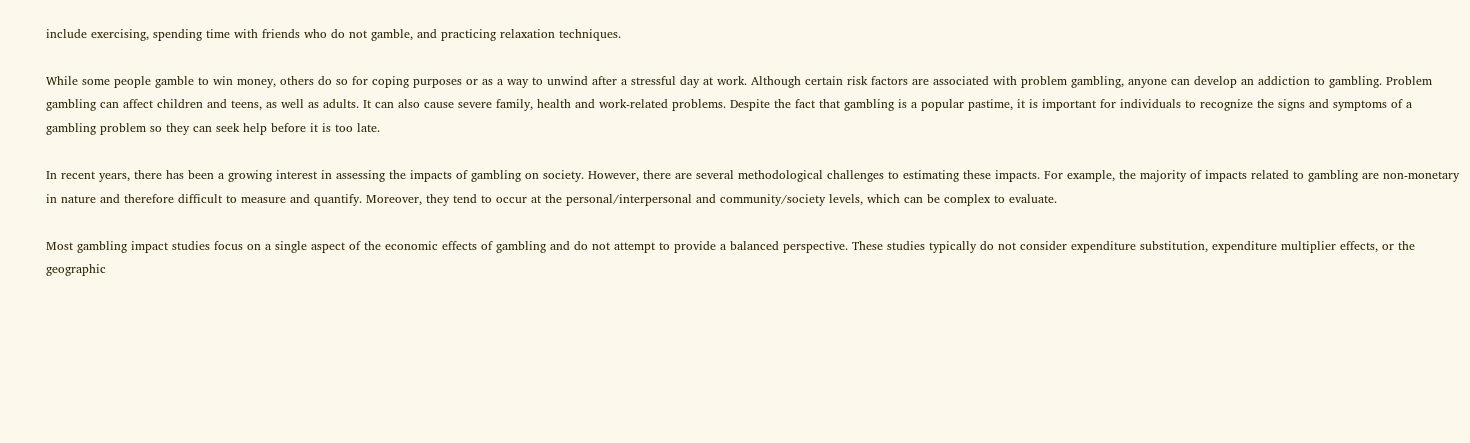include exercising, spending time with friends who do not gamble, and practicing relaxation techniques.

While some people gamble to win money, others do so for coping purposes or as a way to unwind after a stressful day at work. Although certain risk factors are associated with problem gambling, anyone can develop an addiction to gambling. Problem gambling can affect children and teens, as well as adults. It can also cause severe family, health and work-related problems. Despite the fact that gambling is a popular pastime, it is important for individuals to recognize the signs and symptoms of a gambling problem so they can seek help before it is too late.

In recent years, there has been a growing interest in assessing the impacts of gambling on society. However, there are several methodological challenges to estimating these impacts. For example, the majority of impacts related to gambling are non-monetary in nature and therefore difficult to measure and quantify. Moreover, they tend to occur at the personal/interpersonal and community/society levels, which can be complex to evaluate.

Most gambling impact studies focus on a single aspect of the economic effects of gambling and do not attempt to provide a balanced perspective. These studies typically do not consider expenditure substitution, expenditure multiplier effects, or the geographic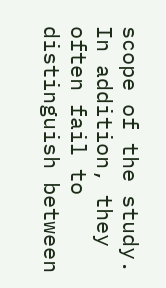scope of the study. In addition, they often fail to distinguish between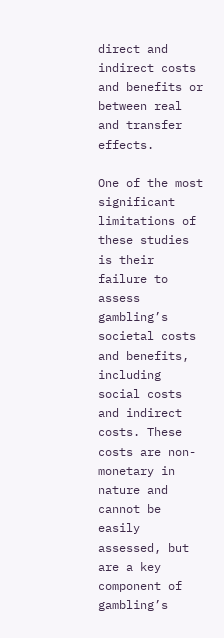direct and indirect costs and benefits or between real and transfer effects.

One of the most significant limitations of these studies is their failure to assess gambling’s societal costs and benefits, including social costs and indirect costs. These costs are non-monetary in nature and cannot be easily assessed, but are a key component of gambling’s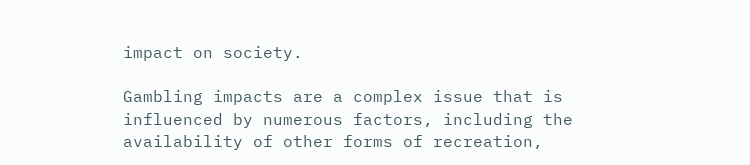impact on society.

Gambling impacts are a complex issue that is influenced by numerous factors, including the availability of other forms of recreation,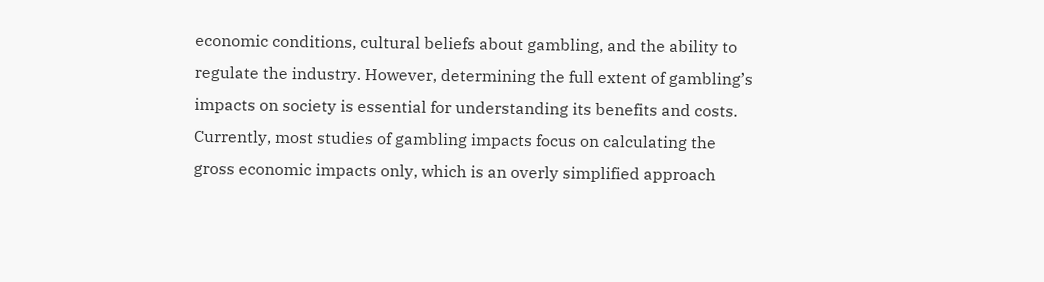economic conditions, cultural beliefs about gambling, and the ability to regulate the industry. However, determining the full extent of gambling’s impacts on society is essential for understanding its benefits and costs. Currently, most studies of gambling impacts focus on calculating the gross economic impacts only, which is an overly simplified approach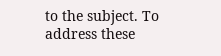to the subject. To address these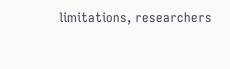limitations, researchers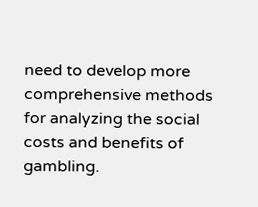need to develop more comprehensive methods for analyzing the social costs and benefits of gambling.